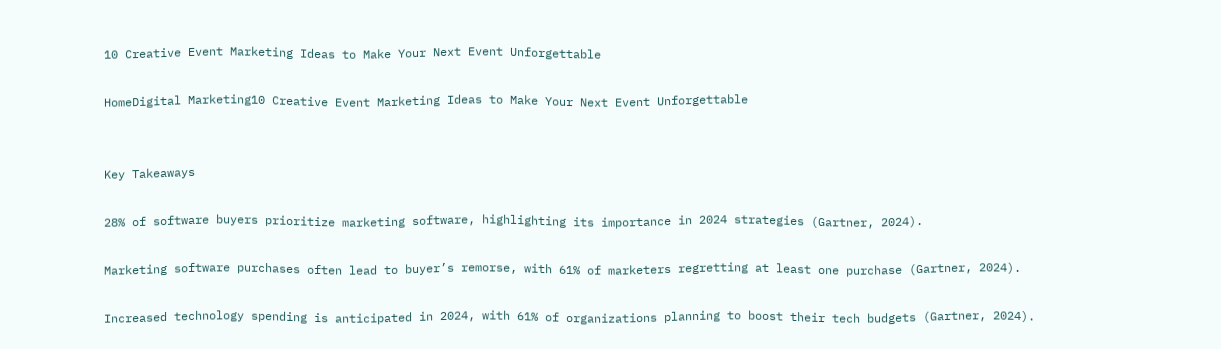10 Creative Event Marketing Ideas to Make Your Next Event Unforgettable

HomeDigital Marketing10 Creative Event Marketing Ideas to Make Your Next Event Unforgettable


Key Takeaways

28% of software buyers prioritize marketing software, highlighting its importance in 2024 strategies (Gartner, 2024).

Marketing software purchases often lead to buyer’s remorse, with 61% of marketers regretting at least one purchase (Gartner, 2024).

Increased technology spending is anticipated in 2024, with 61% of organizations planning to boost their tech budgets (Gartner, 2024).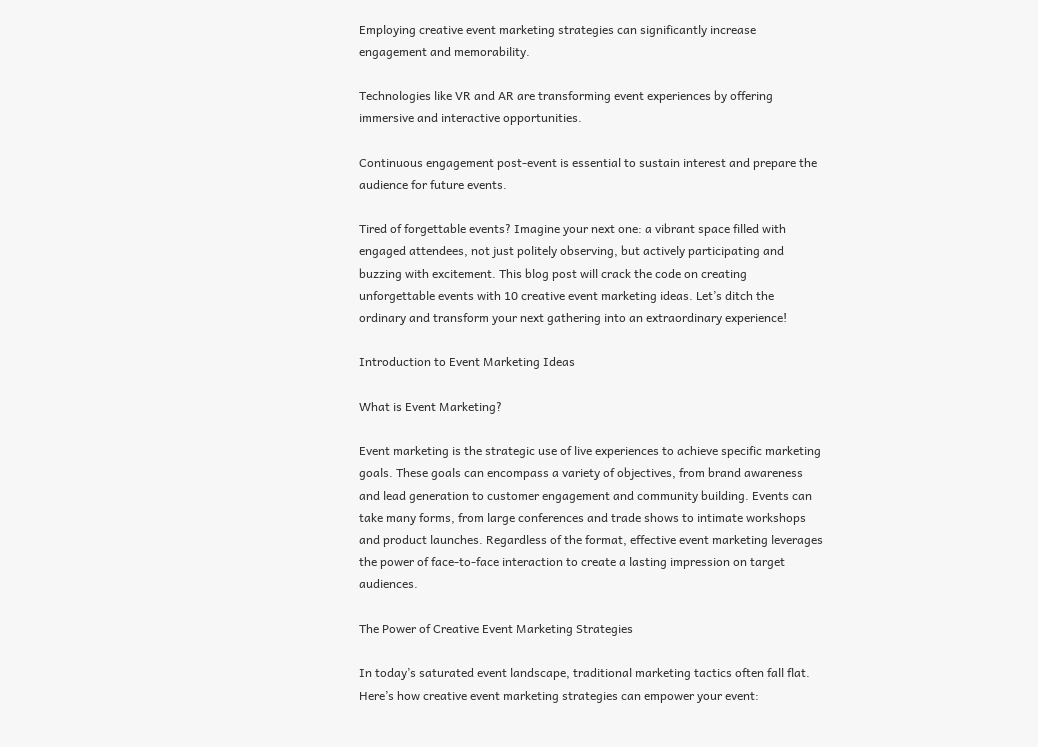Employing creative event marketing strategies can significantly increase engagement and memorability.

Technologies like VR and AR are transforming event experiences by offering immersive and interactive opportunities.

Continuous engagement post-event is essential to sustain interest and prepare the audience for future events.

Tired of forgettable events? Imagine your next one: a vibrant space filled with engaged attendees, not just politely observing, but actively participating and buzzing with excitement. This blog post will crack the code on creating unforgettable events with 10 creative event marketing ideas. Let’s ditch the ordinary and transform your next gathering into an extraordinary experience!

Introduction to Event Marketing Ideas

What is Event Marketing?

Event marketing is the strategic use of live experiences to achieve specific marketing goals. These goals can encompass a variety of objectives, from brand awareness and lead generation to customer engagement and community building. Events can take many forms, from large conferences and trade shows to intimate workshops and product launches. Regardless of the format, effective event marketing leverages the power of face-to-face interaction to create a lasting impression on target audiences.

The Power of Creative Event Marketing Strategies

In today’s saturated event landscape, traditional marketing tactics often fall flat. Here’s how creative event marketing strategies can empower your event: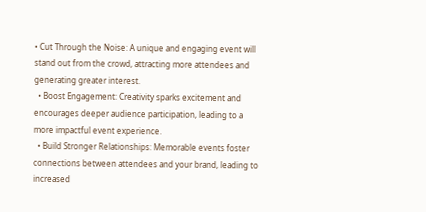• Cut Through the Noise: A unique and engaging event will stand out from the crowd, attracting more attendees and generating greater interest.
  • Boost Engagement: Creativity sparks excitement and encourages deeper audience participation, leading to a more impactful event experience.
  • Build Stronger Relationships: Memorable events foster connections between attendees and your brand, leading to increased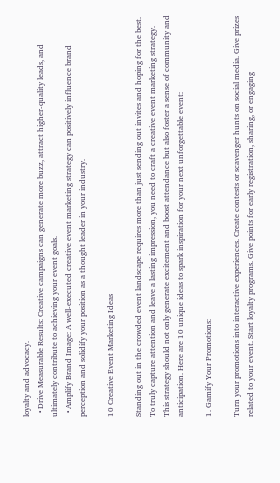loyalty and advocacy.
  • Drive Measurable Results: Creative campaigns can generate more buzz, attract higher-quality leads, and ultimately contribute to achieving your event goals.
  • Amplify Brand Image: A well-executed creative event marketing strategy can positively influence brand perception and solidify your position as a thought leader in your industry.

10 Creative Event Marketing Ideas

Standing out in the crowded event landscape requires more than just sending out invites and hoping for the best. To truly capture attention and leave a lasting impression, you need to craft a creative event marketing strategy. This strategy should not only generate excitement and boost attendance but also foster a sense of community and anticipation. Here are 10 unique ideas to spark inspiration for your next unforgettable event:

1. Gamify Your Promotions:

Turn your promotions into interactive experiences. Create contests or scavenger hunts on social media. Give prizes related to your event. Start loyalty programs. Give points for early registration, sharing, or engaging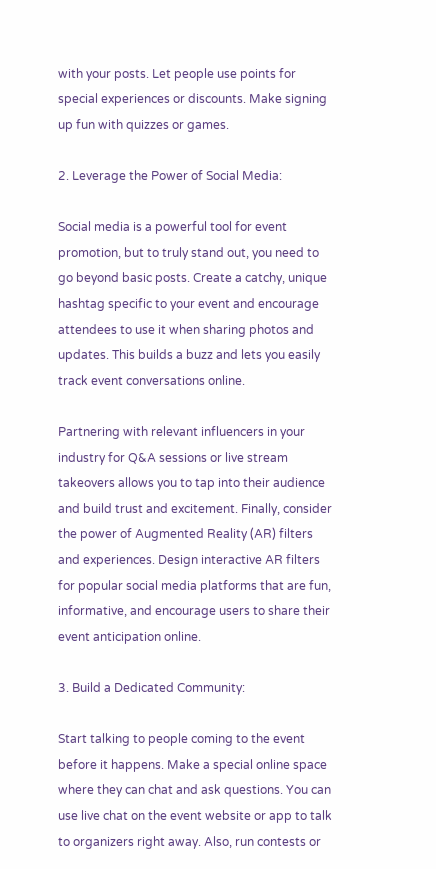with your posts. Let people use points for special experiences or discounts. Make signing up fun with quizzes or games.

2. Leverage the Power of Social Media:

Social media is a powerful tool for event promotion, but to truly stand out, you need to go beyond basic posts. Create a catchy, unique hashtag specific to your event and encourage attendees to use it when sharing photos and updates. This builds a buzz and lets you easily track event conversations online.

Partnering with relevant influencers in your industry for Q&A sessions or live stream takeovers allows you to tap into their audience and build trust and excitement. Finally, consider the power of Augmented Reality (AR) filters and experiences. Design interactive AR filters for popular social media platforms that are fun, informative, and encourage users to share their event anticipation online.

3. Build a Dedicated Community:

Start talking to people coming to the event before it happens. Make a special online space where they can chat and ask questions. You can use live chat on the event website or app to talk to organizers right away. Also, run contests or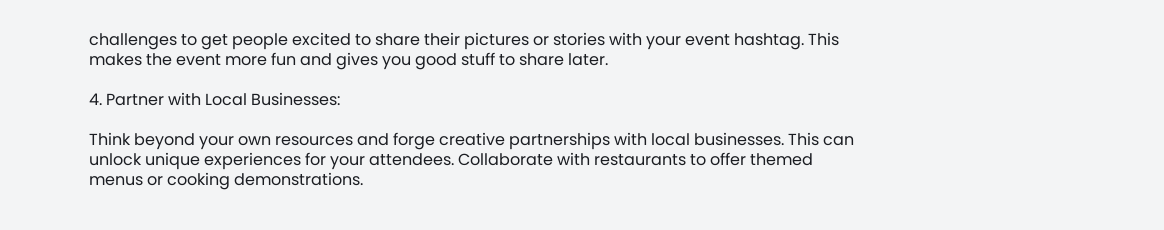challenges to get people excited to share their pictures or stories with your event hashtag. This makes the event more fun and gives you good stuff to share later.

4. Partner with Local Businesses:

Think beyond your own resources and forge creative partnerships with local businesses. This can unlock unique experiences for your attendees. Collaborate with restaurants to offer themed menus or cooking demonstrations.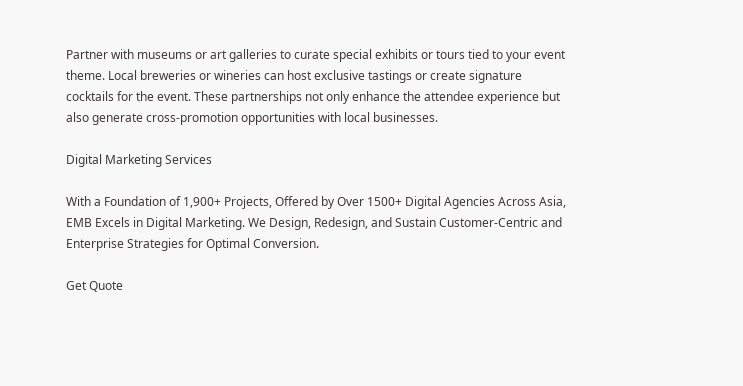Partner with museums or art galleries to curate special exhibits or tours tied to your event theme. Local breweries or wineries can host exclusive tastings or create signature cocktails for the event. These partnerships not only enhance the attendee experience but also generate cross-promotion opportunities with local businesses.

Digital Marketing Services

With a Foundation of 1,900+ Projects, Offered by Over 1500+ Digital Agencies Across Asia, EMB Excels in Digital Marketing. We Design, Redesign, and Sustain Customer-Centric and Enterprise Strategies for Optimal Conversion.

Get Quote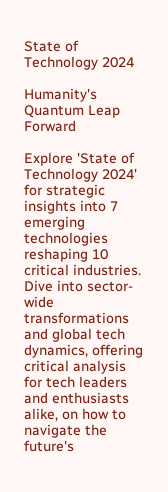State of Technology 2024

Humanity's Quantum Leap Forward

Explore 'State of Technology 2024' for strategic insights into 7 emerging technologies reshaping 10 critical industries. Dive into sector-wide transformations and global tech dynamics, offering critical analysis for tech leaders and enthusiasts alike, on how to navigate the future's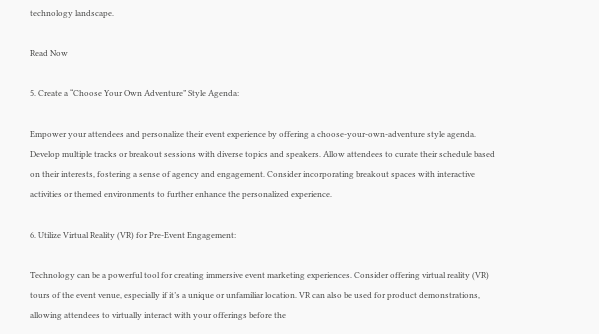technology landscape.

Read Now

5. Create a “Choose Your Own Adventure” Style Agenda:

Empower your attendees and personalize their event experience by offering a choose-your-own-adventure style agenda. Develop multiple tracks or breakout sessions with diverse topics and speakers. Allow attendees to curate their schedule based on their interests, fostering a sense of agency and engagement. Consider incorporating breakout spaces with interactive activities or themed environments to further enhance the personalized experience.

6. Utilize Virtual Reality (VR) for Pre-Event Engagement:

Technology can be a powerful tool for creating immersive event marketing experiences. Consider offering virtual reality (VR) tours of the event venue, especially if it’s a unique or unfamiliar location. VR can also be used for product demonstrations, allowing attendees to virtually interact with your offerings before the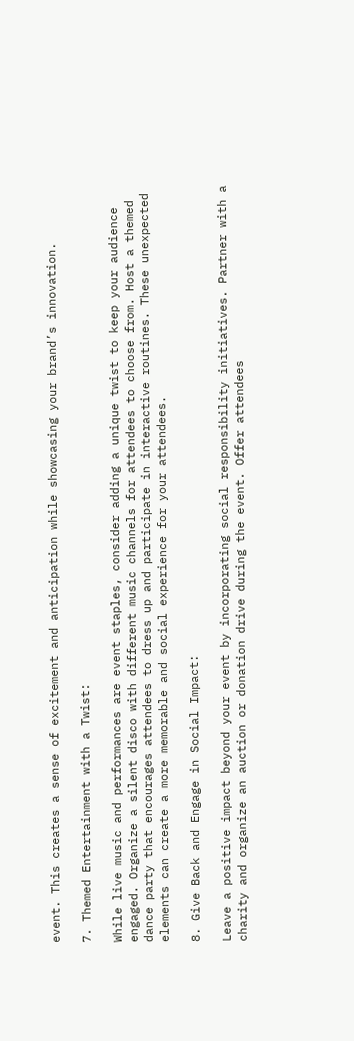event. This creates a sense of excitement and anticipation while showcasing your brand’s innovation.

7. Themed Entertainment with a Twist:

While live music and performances are event staples, consider adding a unique twist to keep your audience engaged. Organize a silent disco with different music channels for attendees to choose from. Host a themed dance party that encourages attendees to dress up and participate in interactive routines. These unexpected elements can create a more memorable and social experience for your attendees.

8. Give Back and Engage in Social Impact:

Leave a positive impact beyond your event by incorporating social responsibility initiatives. Partner with a charity and organize an auction or donation drive during the event. Offer attendees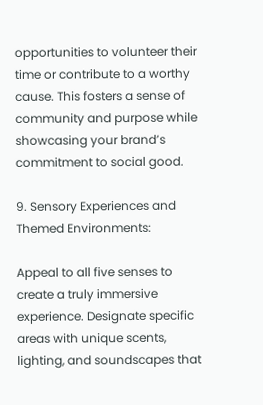opportunities to volunteer their time or contribute to a worthy cause. This fosters a sense of community and purpose while showcasing your brand’s commitment to social good.

9. Sensory Experiences and Themed Environments:

Appeal to all five senses to create a truly immersive experience. Designate specific areas with unique scents, lighting, and soundscapes that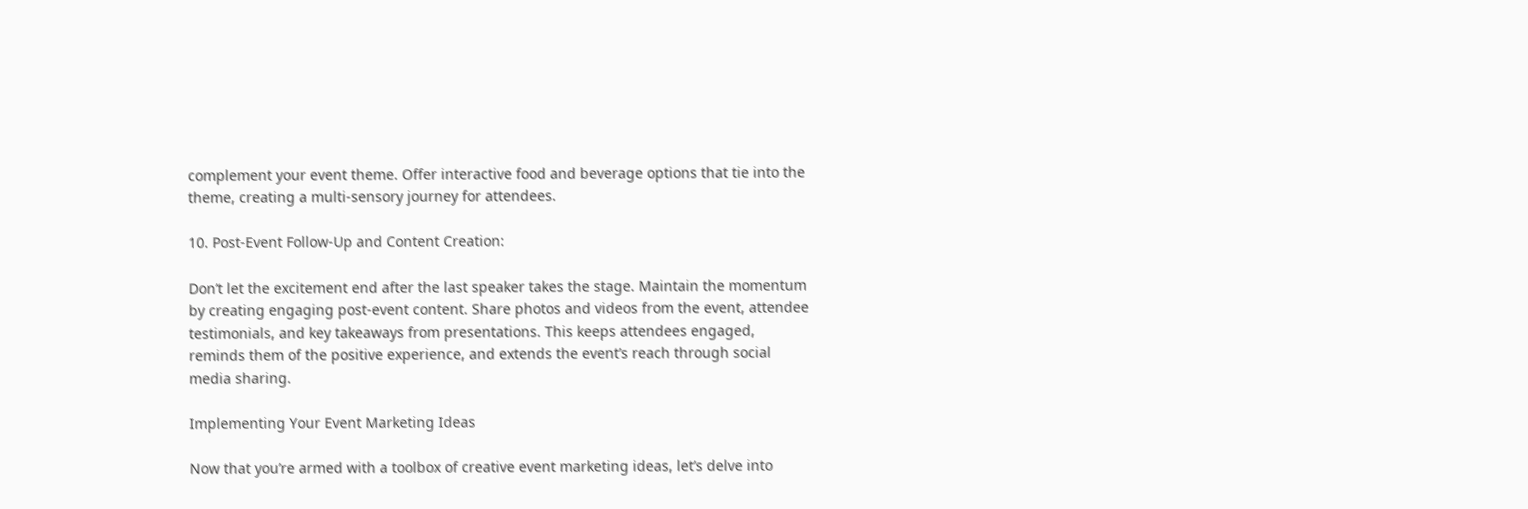complement your event theme. Offer interactive food and beverage options that tie into the theme, creating a multi-sensory journey for attendees.

10. Post-Event Follow-Up and Content Creation:

Don’t let the excitement end after the last speaker takes the stage. Maintain the momentum by creating engaging post-event content. Share photos and videos from the event, attendee testimonials, and key takeaways from presentations. This keeps attendees engaged, reminds them of the positive experience, and extends the event’s reach through social media sharing.

Implementing Your Event Marketing Ideas

Now that you’re armed with a toolbox of creative event marketing ideas, let’s delve into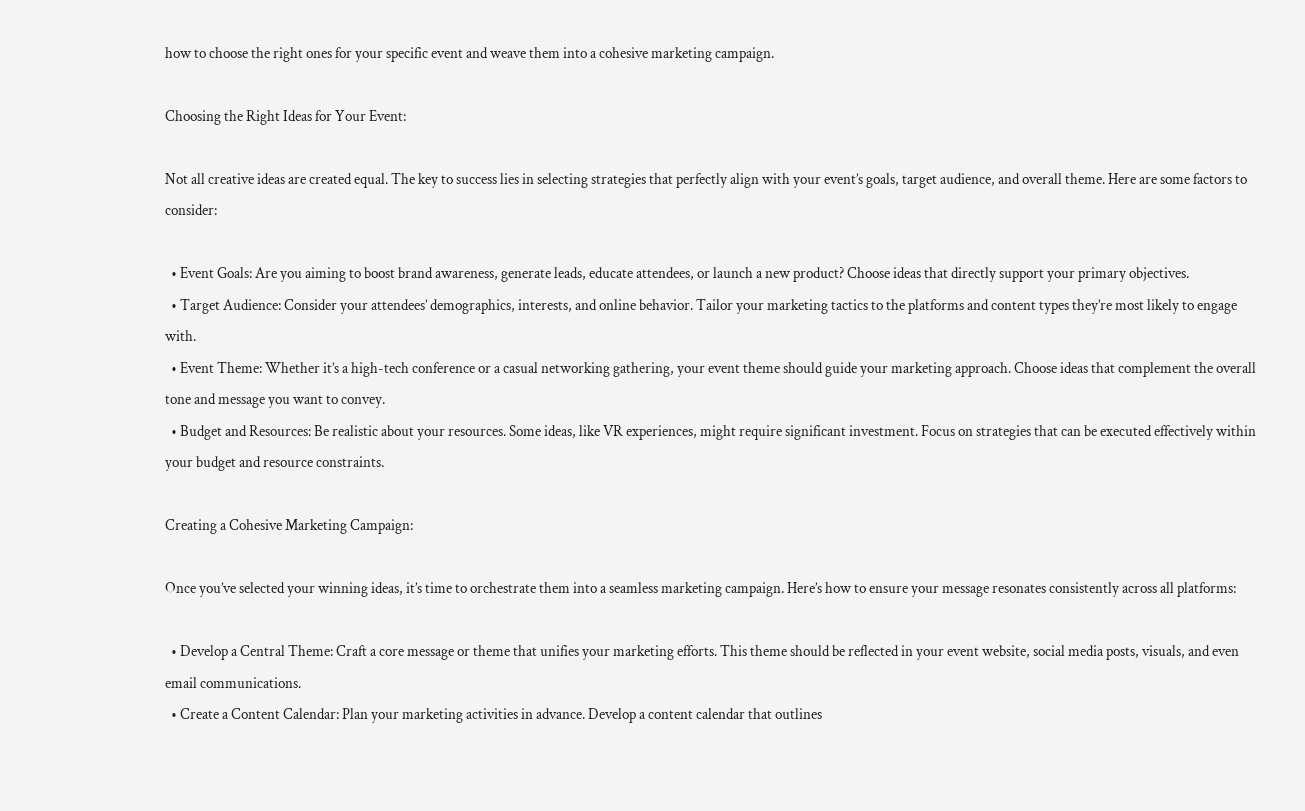how to choose the right ones for your specific event and weave them into a cohesive marketing campaign.

Choosing the Right Ideas for Your Event:

Not all creative ideas are created equal. The key to success lies in selecting strategies that perfectly align with your event’s goals, target audience, and overall theme. Here are some factors to consider:

  • Event Goals: Are you aiming to boost brand awareness, generate leads, educate attendees, or launch a new product? Choose ideas that directly support your primary objectives.
  • Target Audience: Consider your attendees’ demographics, interests, and online behavior. Tailor your marketing tactics to the platforms and content types they’re most likely to engage with.
  • Event Theme: Whether it’s a high-tech conference or a casual networking gathering, your event theme should guide your marketing approach. Choose ideas that complement the overall tone and message you want to convey.
  • Budget and Resources: Be realistic about your resources. Some ideas, like VR experiences, might require significant investment. Focus on strategies that can be executed effectively within your budget and resource constraints.

Creating a Cohesive Marketing Campaign:

Once you’ve selected your winning ideas, it’s time to orchestrate them into a seamless marketing campaign. Here’s how to ensure your message resonates consistently across all platforms:

  • Develop a Central Theme: Craft a core message or theme that unifies your marketing efforts. This theme should be reflected in your event website, social media posts, visuals, and even email communications.
  • Create a Content Calendar: Plan your marketing activities in advance. Develop a content calendar that outlines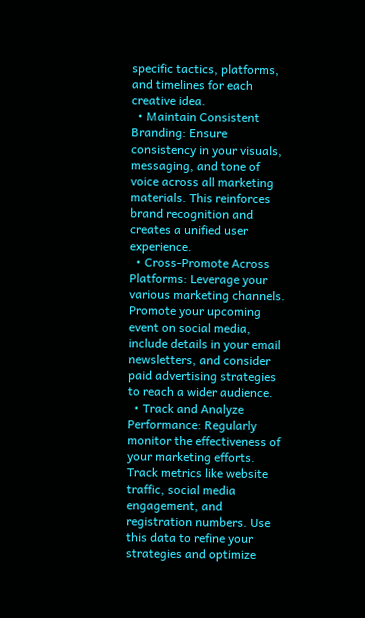specific tactics, platforms, and timelines for each creative idea.
  • Maintain Consistent Branding: Ensure consistency in your visuals, messaging, and tone of voice across all marketing materials. This reinforces brand recognition and creates a unified user experience.
  • Cross-Promote Across Platforms: Leverage your various marketing channels. Promote your upcoming event on social media, include details in your email newsletters, and consider paid advertising strategies to reach a wider audience.
  • Track and Analyze Performance: Regularly monitor the effectiveness of your marketing efforts. Track metrics like website traffic, social media engagement, and registration numbers. Use this data to refine your strategies and optimize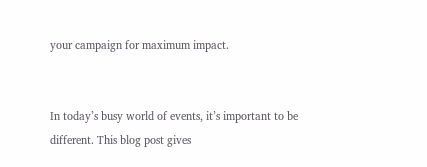your campaign for maximum impact.


In today’s busy world of events, it’s important to be different. This blog post gives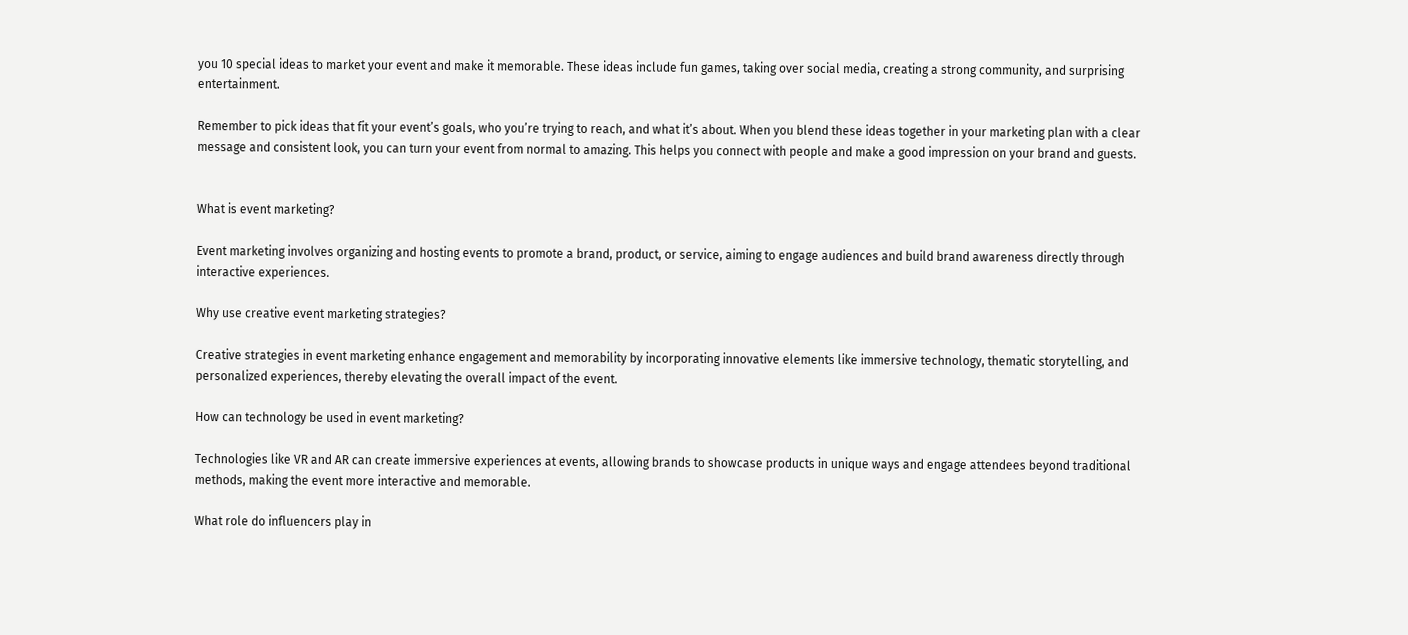you 10 special ideas to market your event and make it memorable. These ideas include fun games, taking over social media, creating a strong community, and surprising entertainment.

Remember to pick ideas that fit your event’s goals, who you’re trying to reach, and what it’s about. When you blend these ideas together in your marketing plan with a clear message and consistent look, you can turn your event from normal to amazing. This helps you connect with people and make a good impression on your brand and guests.


What is event marketing?

Event marketing involves organizing and hosting events to promote a brand, product, or service, aiming to engage audiences and build brand awareness directly through interactive experiences.

Why use creative event marketing strategies?

Creative strategies in event marketing enhance engagement and memorability by incorporating innovative elements like immersive technology, thematic storytelling, and personalized experiences, thereby elevating the overall impact of the event.

How can technology be used in event marketing?

Technologies like VR and AR can create immersive experiences at events, allowing brands to showcase products in unique ways and engage attendees beyond traditional methods, making the event more interactive and memorable.

What role do influencers play in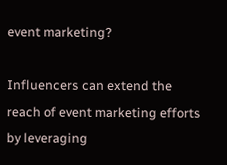event marketing?

Influencers can extend the reach of event marketing efforts by leveraging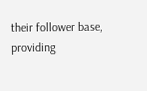their follower base, providing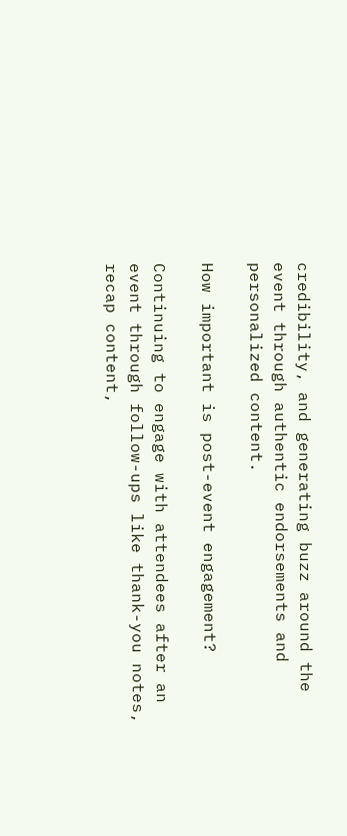credibility, and generating buzz around the event through authentic endorsements and personalized content.

How important is post-event engagement?

Continuing to engage with attendees after an event through follow-ups like thank-you notes, recap content,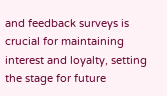and feedback surveys is crucial for maintaining interest and loyalty, setting the stage for future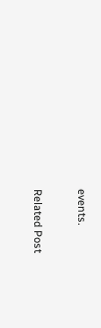events.

Related Post